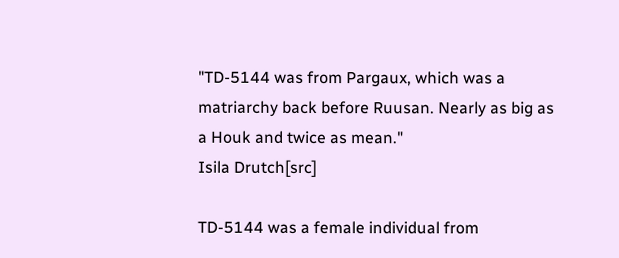"TD-5144 was from Pargaux, which was a matriarchy back before Ruusan. Nearly as big as a Houk and twice as mean."
Isila Drutch[src]

TD-5144 was a female individual from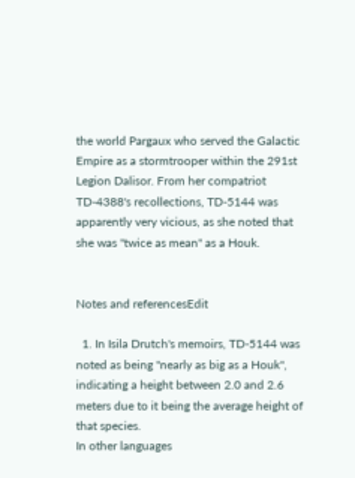the world Pargaux who served the Galactic Empire as a stormtrooper within the 291st Legion Dalisor. From her compatriot TD-4388's recollections, TD-5144 was apparently very vicious, as she noted that she was "twice as mean" as a Houk.


Notes and referencesEdit

  1. In Isila Drutch's memoirs, TD-5144 was noted as being "nearly as big as a Houk", indicating a height between 2.0 and 2.6 meters due to it being the average height of that species.
In other languages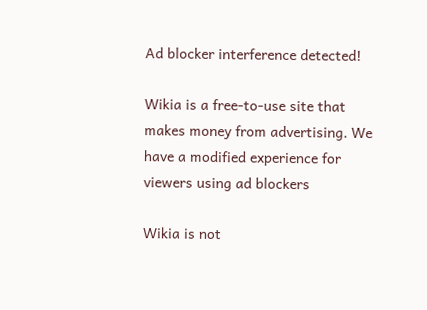Ad blocker interference detected!

Wikia is a free-to-use site that makes money from advertising. We have a modified experience for viewers using ad blockers

Wikia is not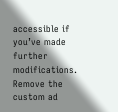accessible if you’ve made further modifications. Remove the custom ad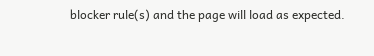blocker rule(s) and the page will load as expected.